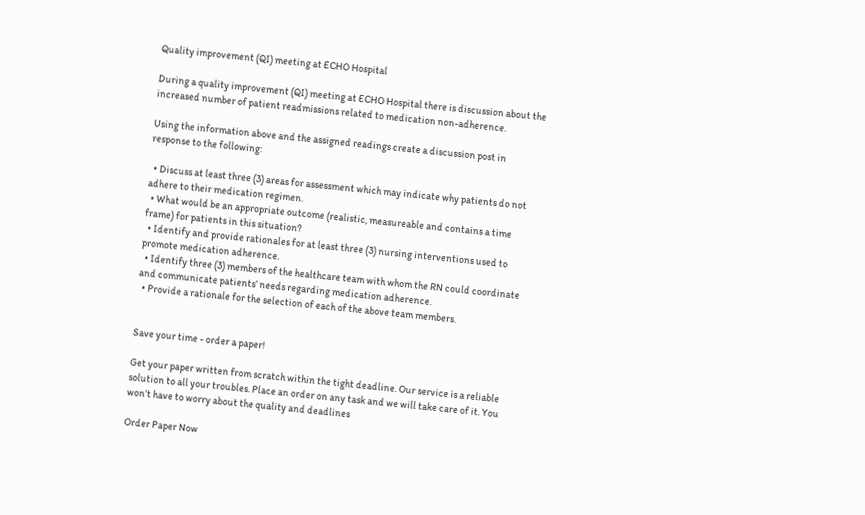Quality improvement (QI) meeting at ECHO Hospital

During a quality improvement (QI) meeting at ECHO Hospital there is discussion about the increased number of patient readmissions related to medication non-adherence.

Using the information above and the assigned readings create a discussion post in response to the following:

  • Discuss at least three (3) areas for assessment which may indicate why patients do not adhere to their medication regimen.
  • What would be an appropriate outcome (realistic, measureable and contains a time frame) for patients in this situation?
  • Identify and provide rationales for at least three (3) nursing interventions used to promote medication adherence.
  • Identify three (3) members of the healthcare team with whom the RN could coordinate and communicate patients’ needs regarding medication adherence.
  • Provide a rationale for the selection of each of the above team members.


Save your time - order a paper!

Get your paper written from scratch within the tight deadline. Our service is a reliable solution to all your troubles. Place an order on any task and we will take care of it. You won’t have to worry about the quality and deadlines

Order Paper Now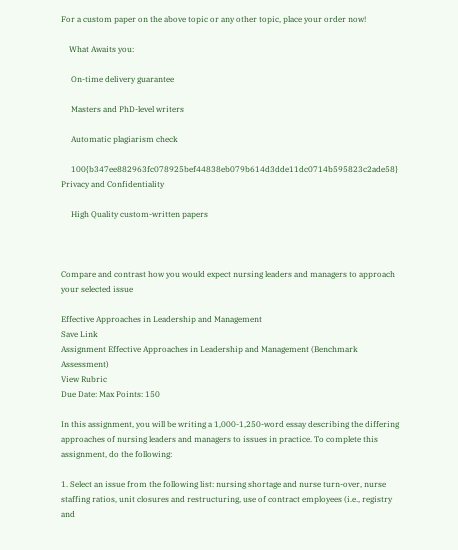For a custom paper on the above topic or any other topic, place your order now!

    What Awaits you:

     On-time delivery guarantee

     Masters and PhD-level writers

     Automatic plagiarism check

     100{b347ee882963fc078925bef44838eb079b614d3dde11dc0714b595823c2ade58} Privacy and Confidentiality

     High Quality custom-written papers



Compare and contrast how you would expect nursing leaders and managers to approach your selected issue

Effective Approaches in Leadership and Management
Save Link
Assignment Effective Approaches in Leadership and Management (Benchmark Assessment)
View Rubric
Due Date: Max Points: 150

In this assignment, you will be writing a 1,000-1,250-word essay describing the differing approaches of nursing leaders and managers to issues in practice. To complete this assignment, do the following:

1. Select an issue from the following list: nursing shortage and nurse turn-over, nurse staffing ratios, unit closures and restructuring, use of contract employees (i.e., registry and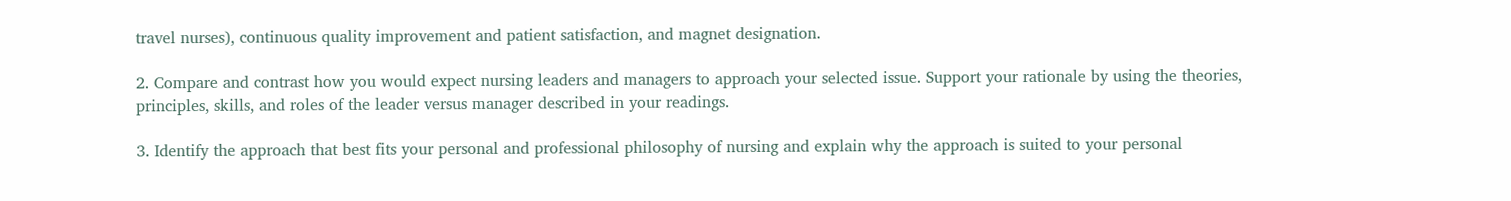travel nurses), continuous quality improvement and patient satisfaction, and magnet designation.

2. Compare and contrast how you would expect nursing leaders and managers to approach your selected issue. Support your rationale by using the theories, principles, skills, and roles of the leader versus manager described in your readings.

3. Identify the approach that best fits your personal and professional philosophy of nursing and explain why the approach is suited to your personal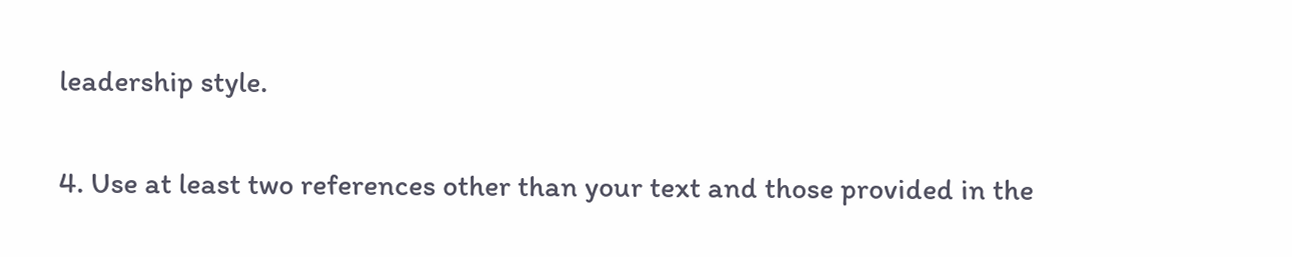leadership style.

4. Use at least two references other than your text and those provided in the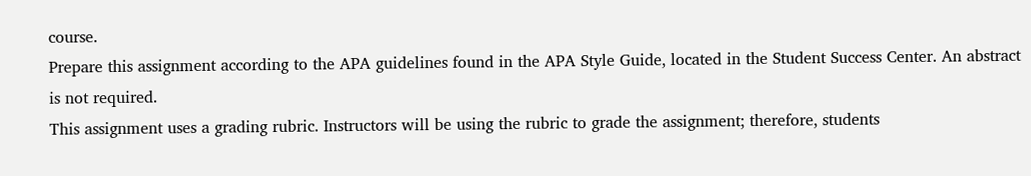course.
Prepare this assignment according to the APA guidelines found in the APA Style Guide, located in the Student Success Center. An abstract is not required.
This assignment uses a grading rubric. Instructors will be using the rubric to grade the assignment; therefore, students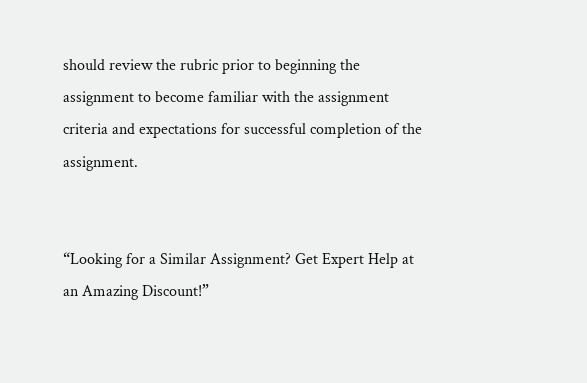should review the rubric prior to beginning the assignment to become familiar with the assignment criteria and expectations for successful completion of the assignment.


“Looking for a Similar Assignment? Get Expert Help at an Amazing Discount!”